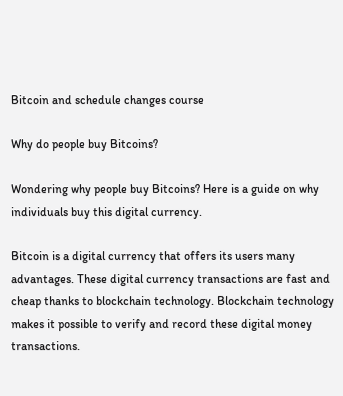Bitcoin and schedule changes course

Why do people buy Bitcoins?

Wondering why people buy Bitcoins? Here is a guide on why individuals buy this digital currency.

Bitcoin is a digital currency that offers its users many advantages. These digital currency transactions are fast and cheap thanks to blockchain technology. Blockchain technology makes it possible to verify and record these digital money transactions.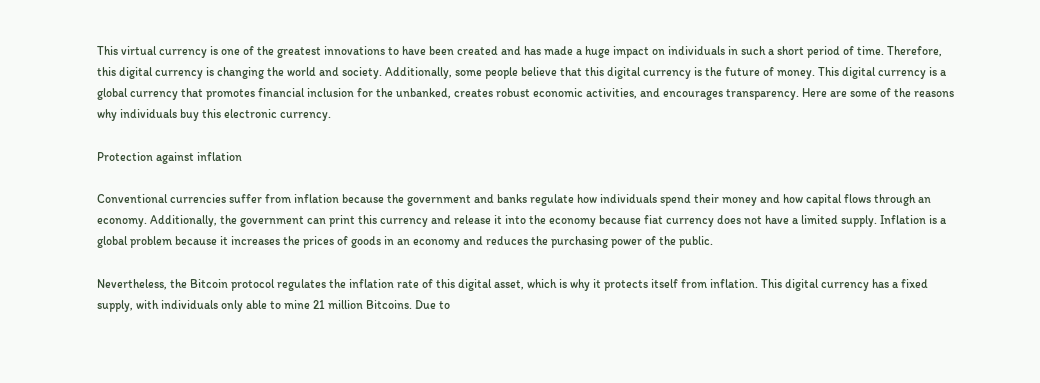This virtual currency is one of the greatest innovations to have been created and has made a huge impact on individuals in such a short period of time. Therefore, this digital currency is changing the world and society. Additionally, some people believe that this digital currency is the future of money. This digital currency is a global currency that promotes financial inclusion for the unbanked, creates robust economic activities, and encourages transparency. Here are some of the reasons why individuals buy this electronic currency.

Protection against inflation

Conventional currencies suffer from inflation because the government and banks regulate how individuals spend their money and how capital flows through an economy. Additionally, the government can print this currency and release it into the economy because fiat currency does not have a limited supply. Inflation is a global problem because it increases the prices of goods in an economy and reduces the purchasing power of the public.

Nevertheless, the Bitcoin protocol regulates the inflation rate of this digital asset, which is why it protects itself from inflation. This digital currency has a fixed supply, with individuals only able to mine 21 million Bitcoins. Due to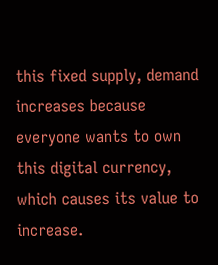this fixed supply, demand increases because everyone wants to own this digital currency, which causes its value to increase.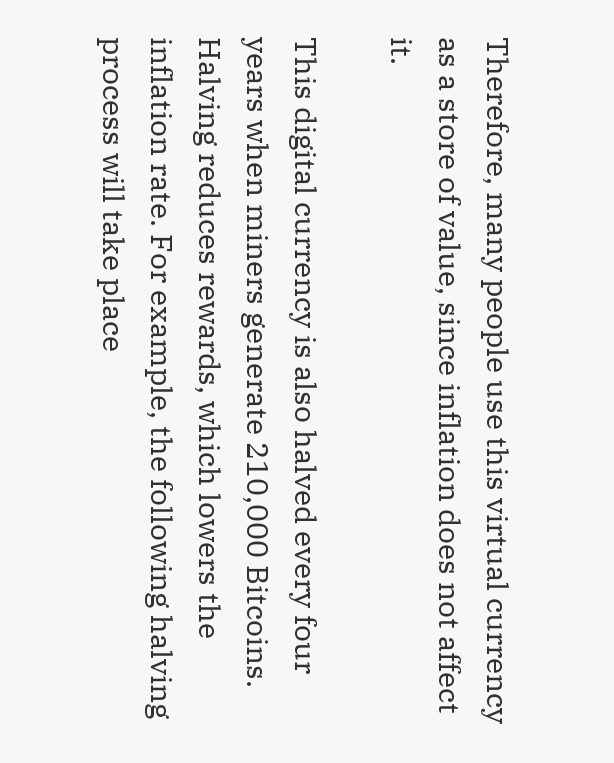Therefore, many people use this virtual currency as a store of value, since inflation does not affect it.

This digital currency is also halved every four years when miners generate 210,000 Bitcoins. Halving reduces rewards, which lowers the inflation rate. For example, the following halving process will take place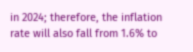in 2024; therefore, the inflation rate will also fall from 1.6% to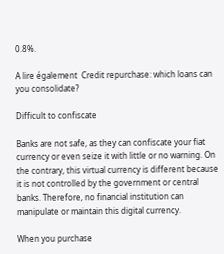0.8%.

A lire également  Credit repurchase: which loans can you consolidate?

Difficult to confiscate

Banks are not safe, as they can confiscate your fiat currency or even seize it with little or no warning. On the contrary, this virtual currency is different because it is not controlled by the government or central banks. Therefore, no financial institution can manipulate or maintain this digital currency.

When you purchase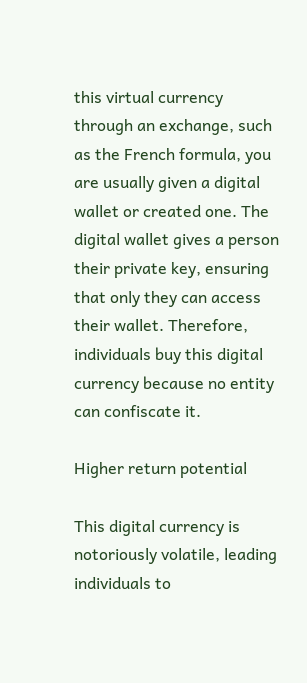this virtual currency through an exchange, such as the French formula, you are usually given a digital wallet or created one. The digital wallet gives a person their private key, ensuring that only they can access their wallet. Therefore, individuals buy this digital currency because no entity can confiscate it.

Higher return potential

This digital currency is notoriously volatile, leading individuals to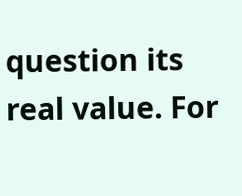question its real value. For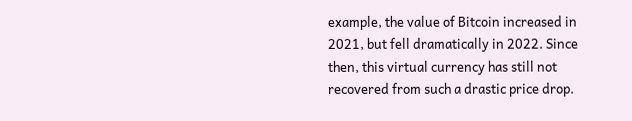example, the value of Bitcoin increased in 2021, but fell dramatically in 2022. Since then, this virtual currency has still not recovered from such a drastic price drop.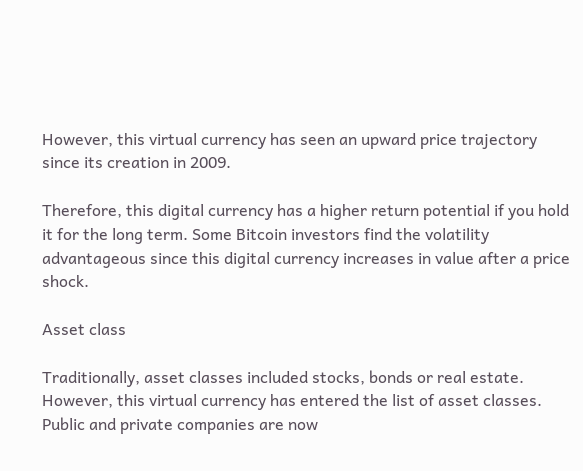However, this virtual currency has seen an upward price trajectory since its creation in 2009.

Therefore, this digital currency has a higher return potential if you hold it for the long term. Some Bitcoin investors find the volatility advantageous since this digital currency increases in value after a price shock.

Asset class

Traditionally, asset classes included stocks, bonds or real estate. However, this virtual currency has entered the list of asset classes. Public and private companies are now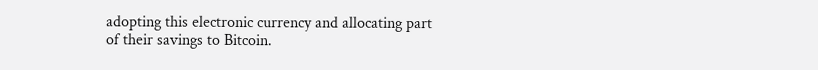adopting this electronic currency and allocating part of their savings to Bitcoin.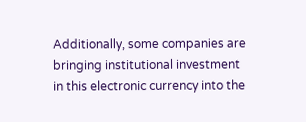Additionally, some companies are bringing institutional investment in this electronic currency into the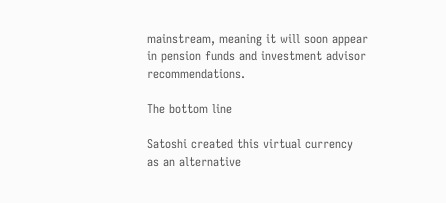mainstream, meaning it will soon appear in pension funds and investment advisor recommendations.

The bottom line

Satoshi created this virtual currency as an alternative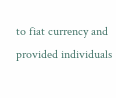to fiat currency and provided individuals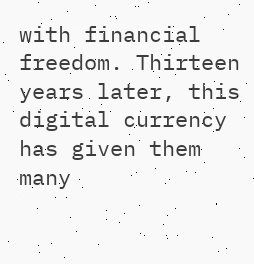with financial freedom. Thirteen years later, this digital currency has given them many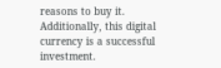reasons to buy it. Additionally, this digital currency is a successful investment.